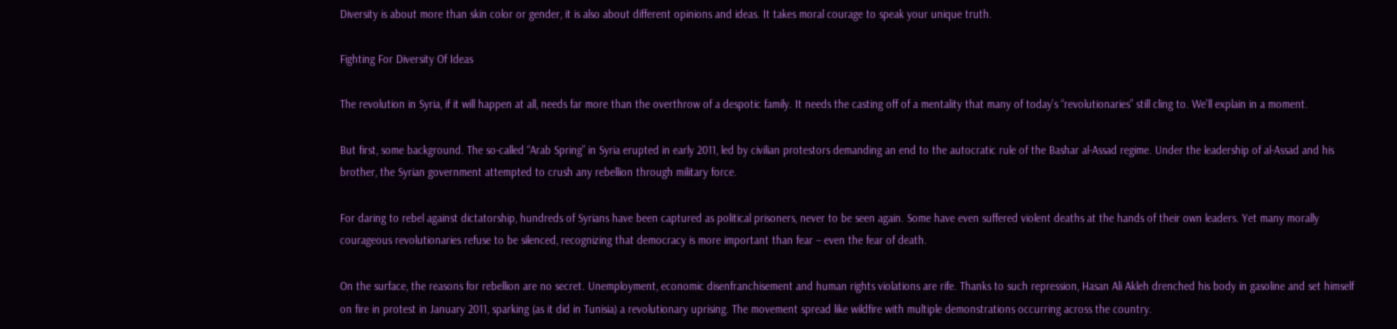Diversity is about more than skin color or gender, it is also about different opinions and ideas. It takes moral courage to speak your unique truth.

Fighting For Diversity Of Ideas

The revolution in Syria, if it will happen at all, needs far more than the overthrow of a despotic family. It needs the casting off of a mentality that many of today’s “revolutionaries” still cling to. We’ll explain in a moment.

But first, some background. The so-called “Arab Spring” in Syria erupted in early 2011, led by civilian protestors demanding an end to the autocratic rule of the Bashar al-Assad regime. Under the leadership of al-Assad and his brother, the Syrian government attempted to crush any rebellion through military force.

For daring to rebel against dictatorship, hundreds of Syrians have been captured as political prisoners, never to be seen again. Some have even suffered violent deaths at the hands of their own leaders. Yet many morally courageous revolutionaries refuse to be silenced, recognizing that democracy is more important than fear – even the fear of death.

On the surface, the reasons for rebellion are no secret. Unemployment, economic disenfranchisement and human rights violations are rife. Thanks to such repression, Hasan Ali Akleh drenched his body in gasoline and set himself on fire in protest in January 2011, sparking (as it did in Tunisia) a revolutionary uprising. The movement spread like wildfire with multiple demonstrations occurring across the country.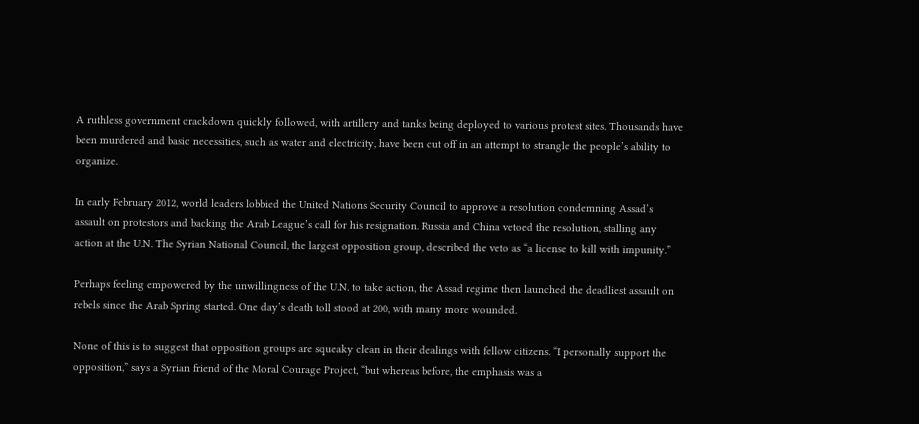A ruthless government crackdown quickly followed, with artillery and tanks being deployed to various protest sites. Thousands have been murdered and basic necessities, such as water and electricity, have been cut off in an attempt to strangle the people’s ability to organize.

In early February 2012, world leaders lobbied the United Nations Security Council to approve a resolution condemning Assad’s assault on protestors and backing the Arab League’s call for his resignation. Russia and China vetoed the resolution, stalling any action at the U.N. The Syrian National Council, the largest opposition group, described the veto as “a license to kill with impunity.”

Perhaps feeling empowered by the unwillingness of the U.N. to take action, the Assad regime then launched the deadliest assault on rebels since the Arab Spring started. One day’s death toll stood at 200, with many more wounded.

None of this is to suggest that opposition groups are squeaky clean in their dealings with fellow citizens. “I personally support the opposition,” says a Syrian friend of the Moral Courage Project, “but whereas before, the emphasis was a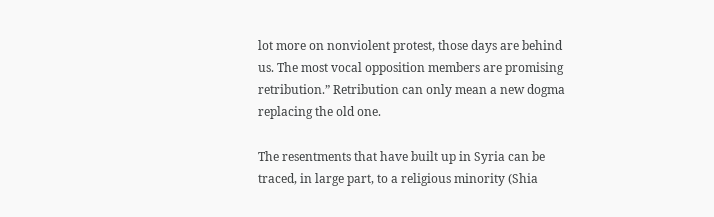lot more on nonviolent protest, those days are behind us. The most vocal opposition members are promising retribution.” Retribution can only mean a new dogma replacing the old one.

The resentments that have built up in Syria can be traced, in large part, to a religious minority (Shia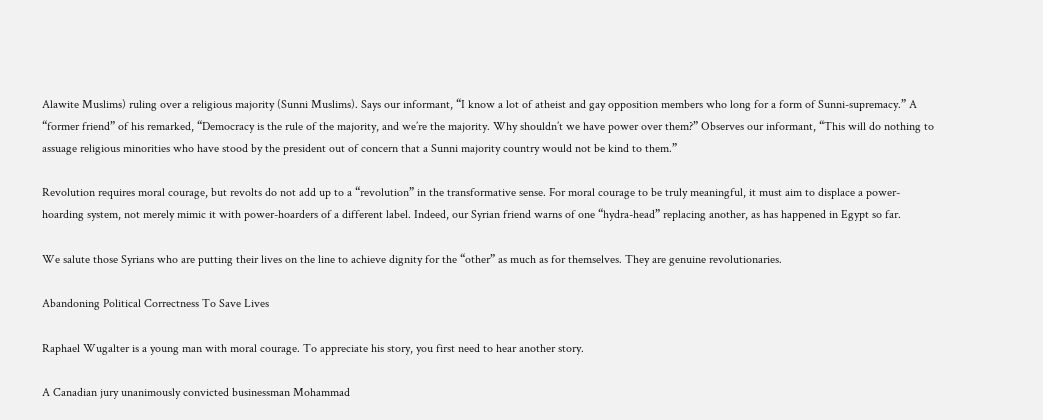Alawite Muslims) ruling over a religious majority (Sunni Muslims). Says our informant, “I know a lot of atheist and gay opposition members who long for a form of Sunni-supremacy.” A “former friend” of his remarked, “Democracy is the rule of the majority, and we’re the majority. Why shouldn’t we have power over them?” Observes our informant, “This will do nothing to assuage religious minorities who have stood by the president out of concern that a Sunni majority country would not be kind to them.”

Revolution requires moral courage, but revolts do not add up to a “revolution” in the transformative sense. For moral courage to be truly meaningful, it must aim to displace a power-hoarding system, not merely mimic it with power-hoarders of a different label. Indeed, our Syrian friend warns of one “hydra-head” replacing another, as has happened in Egypt so far.

We salute those Syrians who are putting their lives on the line to achieve dignity for the “other” as much as for themselves. They are genuine revolutionaries.

Abandoning Political Correctness To Save Lives

Raphael Wugalter is a young man with moral courage. To appreciate his story, you first need to hear another story.

A Canadian jury unanimously convicted businessman Mohammad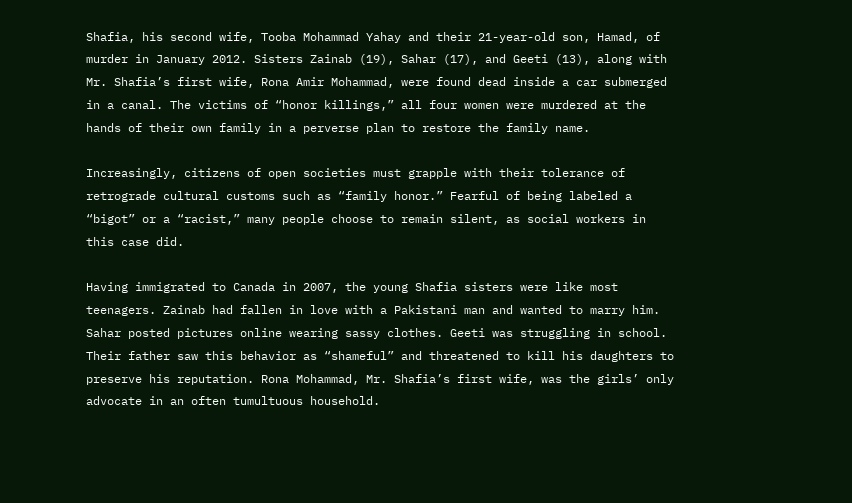Shafia, his second wife, Tooba Mohammad Yahay and their 21-year-old son, Hamad, of murder in January 2012. Sisters Zainab (19), Sahar (17), and Geeti (13), along with Mr. Shafia’s first wife, Rona Amir Mohammad, were found dead inside a car submerged in a canal. The victims of “honor killings,” all four women were murdered at the hands of their own family in a perverse plan to restore the family name.

Increasingly, citizens of open societies must grapple with their tolerance of retrograde cultural customs such as “family honor.” Fearful of being labeled a “bigot” or a “racist,” many people choose to remain silent, as social workers in this case did.

Having immigrated to Canada in 2007, the young Shafia sisters were like most teenagers. Zainab had fallen in love with a Pakistani man and wanted to marry him. Sahar posted pictures online wearing sassy clothes. Geeti was struggling in school. Their father saw this behavior as “shameful” and threatened to kill his daughters to preserve his reputation. Rona Mohammad, Mr. Shafia’s first wife, was the girls’ only advocate in an often tumultuous household.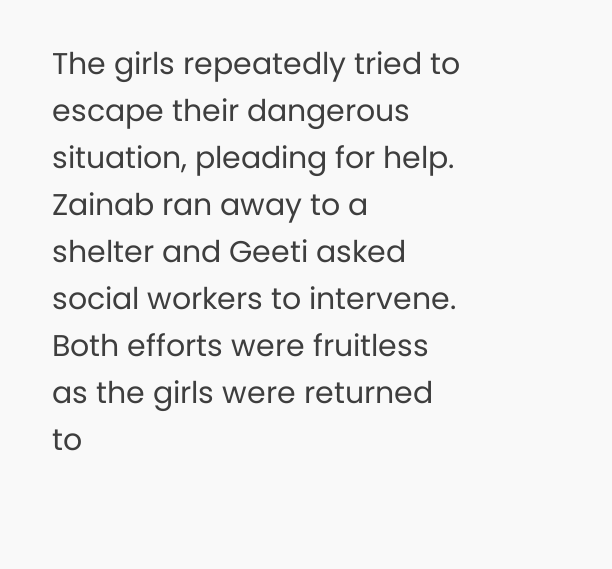The girls repeatedly tried to escape their dangerous situation, pleading for help. Zainab ran away to a shelter and Geeti asked social workers to intervene. Both efforts were fruitless as the girls were returned to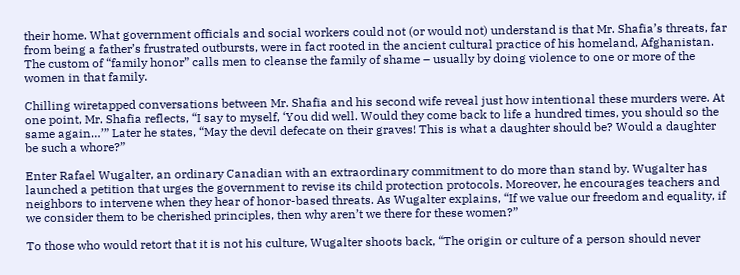their home. What government officials and social workers could not (or would not) understand is that Mr. Shafia’s threats, far from being a father’s frustrated outbursts, were in fact rooted in the ancient cultural practice of his homeland, Afghanistan. The custom of “family honor” calls men to cleanse the family of shame – usually by doing violence to one or more of the women in that family.

Chilling wiretapped conversations between Mr. Shafia and his second wife reveal just how intentional these murders were. At one point, Mr. Shafia reflects, “I say to myself, ‘You did well. Would they come back to life a hundred times, you should so the same again…’” Later he states, “May the devil defecate on their graves! This is what a daughter should be? Would a daughter be such a whore?”

Enter Rafael Wugalter, an ordinary Canadian with an extraordinary commitment to do more than stand by. Wugalter has launched a petition that urges the government to revise its child protection protocols. Moreover, he encourages teachers and neighbors to intervene when they hear of honor-based threats. As Wugalter explains, “If we value our freedom and equality, if we consider them to be cherished principles, then why aren’t we there for these women?”

To those who would retort that it is not his culture, Wugalter shoots back, “The origin or culture of a person should never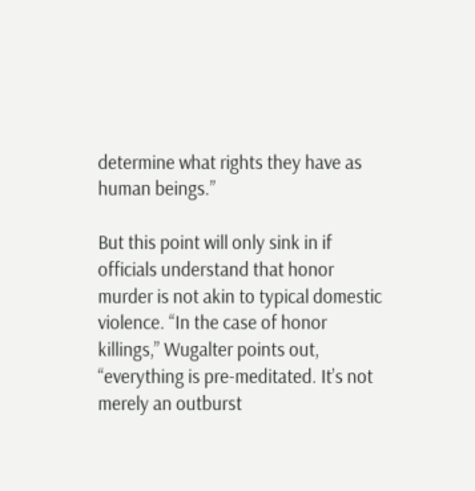determine what rights they have as human beings.”

But this point will only sink in if officials understand that honor murder is not akin to typical domestic violence. “In the case of honor killings,” Wugalter points out, “everything is pre-meditated. It’s not merely an outburst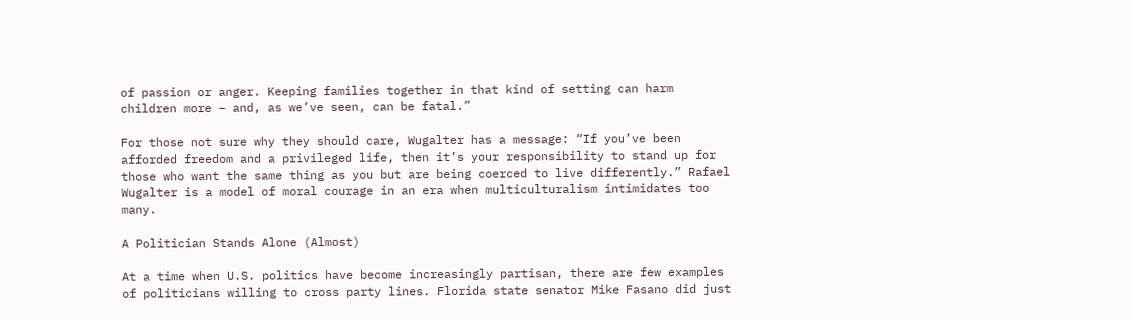of passion or anger. Keeping families together in that kind of setting can harm children more – and, as we’ve seen, can be fatal.”

For those not sure why they should care, Wugalter has a message: “If you’ve been afforded freedom and a privileged life, then it’s your responsibility to stand up for those who want the same thing as you but are being coerced to live differently.” Rafael Wugalter is a model of moral courage in an era when multiculturalism intimidates too many.

A Politician Stands Alone (Almost)

At a time when U.S. politics have become increasingly partisan, there are few examples of politicians willing to cross party lines. Florida state senator Mike Fasano did just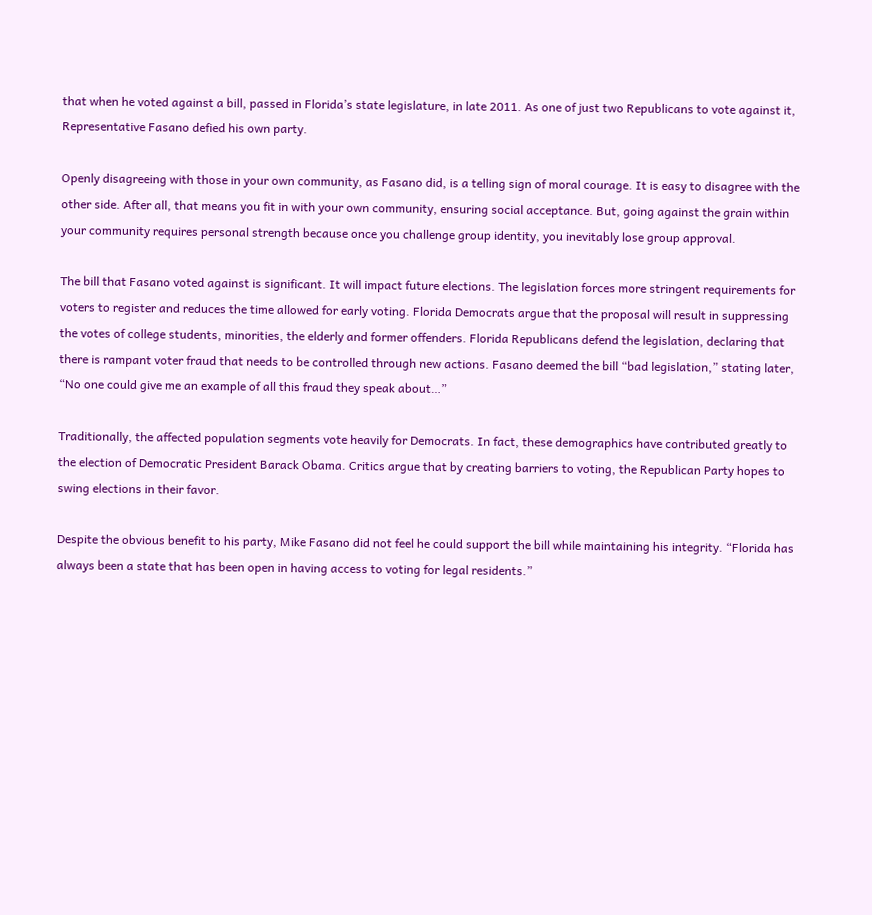that when he voted against a bill, passed in Florida’s state legislature, in late 2011. As one of just two Republicans to vote against it, Representative Fasano defied his own party.

Openly disagreeing with those in your own community, as Fasano did, is a telling sign of moral courage. It is easy to disagree with the other side. After all, that means you fit in with your own community, ensuring social acceptance. But, going against the grain within your community requires personal strength because once you challenge group identity, you inevitably lose group approval.

The bill that Fasano voted against is significant. It will impact future elections. The legislation forces more stringent requirements for voters to register and reduces the time allowed for early voting. Florida Democrats argue that the proposal will result in suppressing the votes of college students, minorities, the elderly and former offenders. Florida Republicans defend the legislation, declaring that there is rampant voter fraud that needs to be controlled through new actions. Fasano deemed the bill “bad legislation,” stating later, “No one could give me an example of all this fraud they speak about…”

Traditionally, the affected population segments vote heavily for Democrats. In fact, these demographics have contributed greatly to the election of Democratic President Barack Obama. Critics argue that by creating barriers to voting, the Republican Party hopes to swing elections in their favor.

Despite the obvious benefit to his party, Mike Fasano did not feel he could support the bill while maintaining his integrity. “Florida has always been a state that has been open in having access to voting for legal residents.”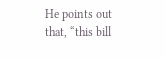He points out that, “this bill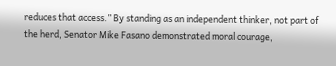reduces that access.” By standing as an independent thinker, not part of the herd, Senator Mike Fasano demonstrated moral courage,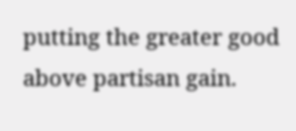putting the greater good above partisan gain.